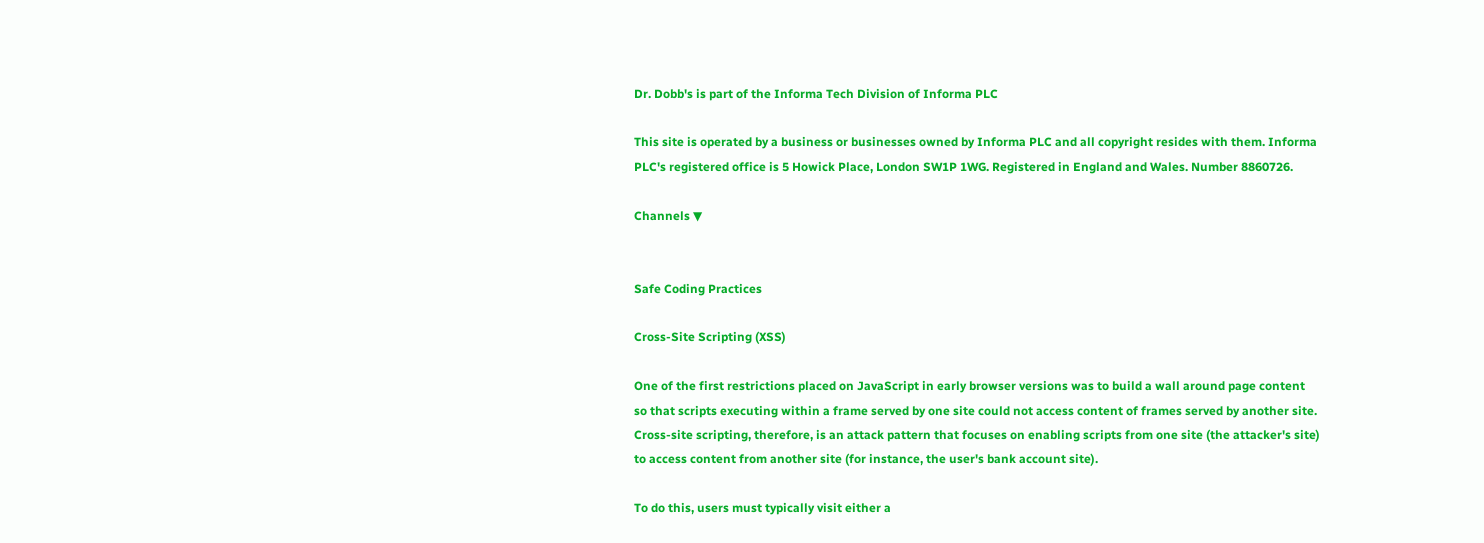Dr. Dobb's is part of the Informa Tech Division of Informa PLC

This site is operated by a business or businesses owned by Informa PLC and all copyright resides with them. Informa PLC's registered office is 5 Howick Place, London SW1P 1WG. Registered in England and Wales. Number 8860726.

Channels ▼


Safe Coding Practices

Cross-Site Scripting (XSS)

One of the first restrictions placed on JavaScript in early browser versions was to build a wall around page content so that scripts executing within a frame served by one site could not access content of frames served by another site. Cross-site scripting, therefore, is an attack pattern that focuses on enabling scripts from one site (the attacker's site) to access content from another site (for instance, the user's bank account site).

To do this, users must typically visit either a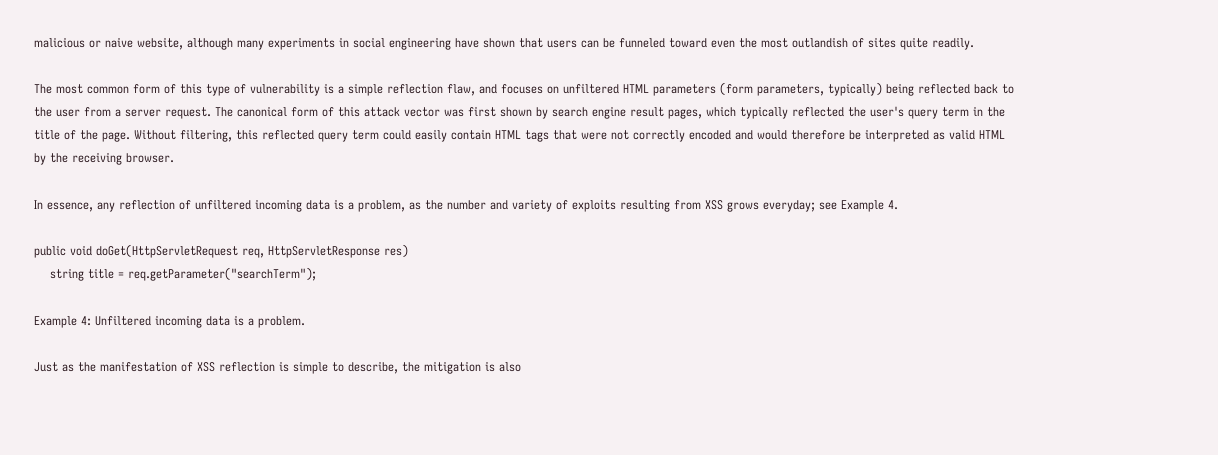malicious or naive website, although many experiments in social engineering have shown that users can be funneled toward even the most outlandish of sites quite readily.

The most common form of this type of vulnerability is a simple reflection flaw, and focuses on unfiltered HTML parameters (form parameters, typically) being reflected back to the user from a server request. The canonical form of this attack vector was first shown by search engine result pages, which typically reflected the user's query term in the title of the page. Without filtering, this reflected query term could easily contain HTML tags that were not correctly encoded and would therefore be interpreted as valid HTML by the receiving browser.

In essence, any reflection of unfiltered incoming data is a problem, as the number and variety of exploits resulting from XSS grows everyday; see Example 4.

public void doGet(HttpServletRequest req, HttpServletResponse res)
    string title = req.getParameter("searchTerm");

Example 4: Unfiltered incoming data is a problem.

Just as the manifestation of XSS reflection is simple to describe, the mitigation is also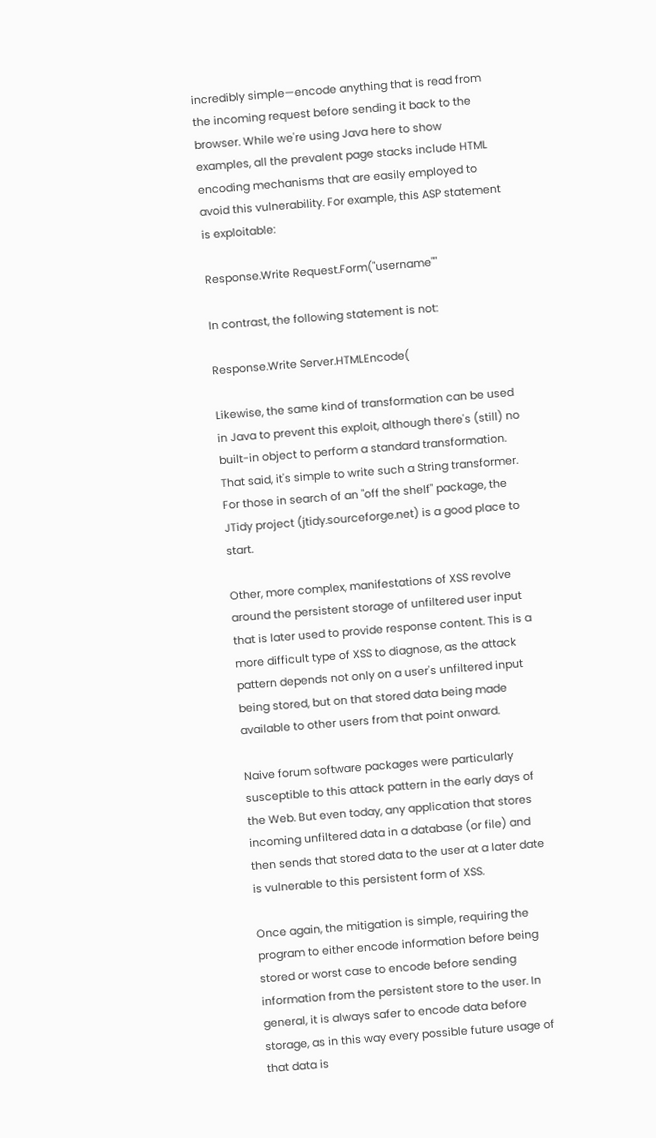incredibly simple—encode anything that is read from the incoming request before sending it back to the browser. While we're using Java here to show examples, all the prevalent page stacks include HTML encoding mechanisms that are easily employed to avoid this vulnerability. For example, this ASP statement is exploitable:

Response.Write Request.Form("username""

In contrast, the following statement is not:

Response.Write Server.HTMLEncode(

Likewise, the same kind of transformation can be used in Java to prevent this exploit, although there's (still) no built-in object to perform a standard transformation. That said, it's simple to write such a String transformer. For those in search of an "off the shelf" package, the JTidy project (jtidy.sourceforge.net) is a good place to start.

Other, more complex, manifestations of XSS revolve around the persistent storage of unfiltered user input that is later used to provide response content. This is a more difficult type of XSS to diagnose, as the attack pattern depends not only on a user's unfiltered input being stored, but on that stored data being made available to other users from that point onward.

Naive forum software packages were particularly susceptible to this attack pattern in the early days of the Web. But even today, any application that stores incoming unfiltered data in a database (or file) and then sends that stored data to the user at a later date is vulnerable to this persistent form of XSS.

Once again, the mitigation is simple, requiring the program to either encode information before being stored or worst case to encode before sending information from the persistent store to the user. In general, it is always safer to encode data before storage, as in this way every possible future usage of that data is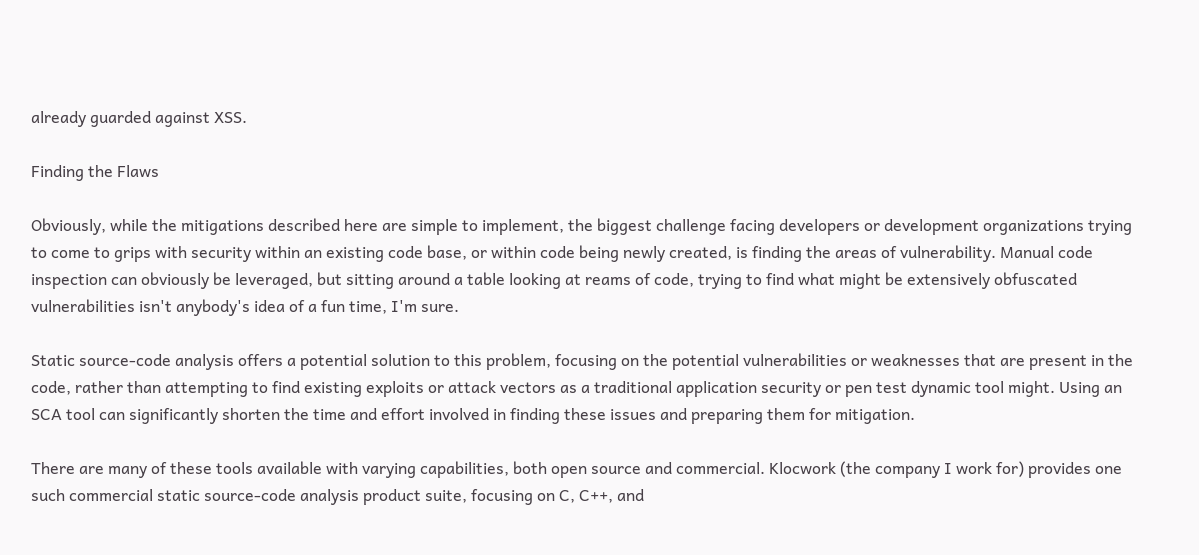already guarded against XSS.

Finding the Flaws

Obviously, while the mitigations described here are simple to implement, the biggest challenge facing developers or development organizations trying to come to grips with security within an existing code base, or within code being newly created, is finding the areas of vulnerability. Manual code inspection can obviously be leveraged, but sitting around a table looking at reams of code, trying to find what might be extensively obfuscated vulnerabilities isn't anybody's idea of a fun time, I'm sure.

Static source-code analysis offers a potential solution to this problem, focusing on the potential vulnerabilities or weaknesses that are present in the code, rather than attempting to find existing exploits or attack vectors as a traditional application security or pen test dynamic tool might. Using an SCA tool can significantly shorten the time and effort involved in finding these issues and preparing them for mitigation.

There are many of these tools available with varying capabilities, both open source and commercial. Klocwork (the company I work for) provides one such commercial static source-code analysis product suite, focusing on C, C++, and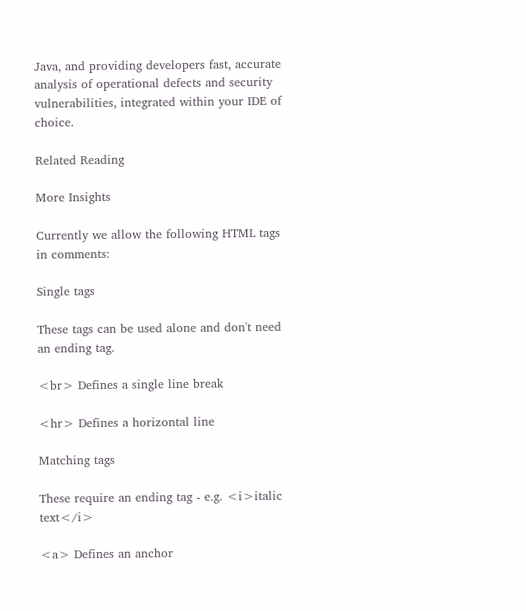Java, and providing developers fast, accurate analysis of operational defects and security vulnerabilities, integrated within your IDE of choice.

Related Reading

More Insights

Currently we allow the following HTML tags in comments:

Single tags

These tags can be used alone and don't need an ending tag.

<br> Defines a single line break

<hr> Defines a horizontal line

Matching tags

These require an ending tag - e.g. <i>italic text</i>

<a> Defines an anchor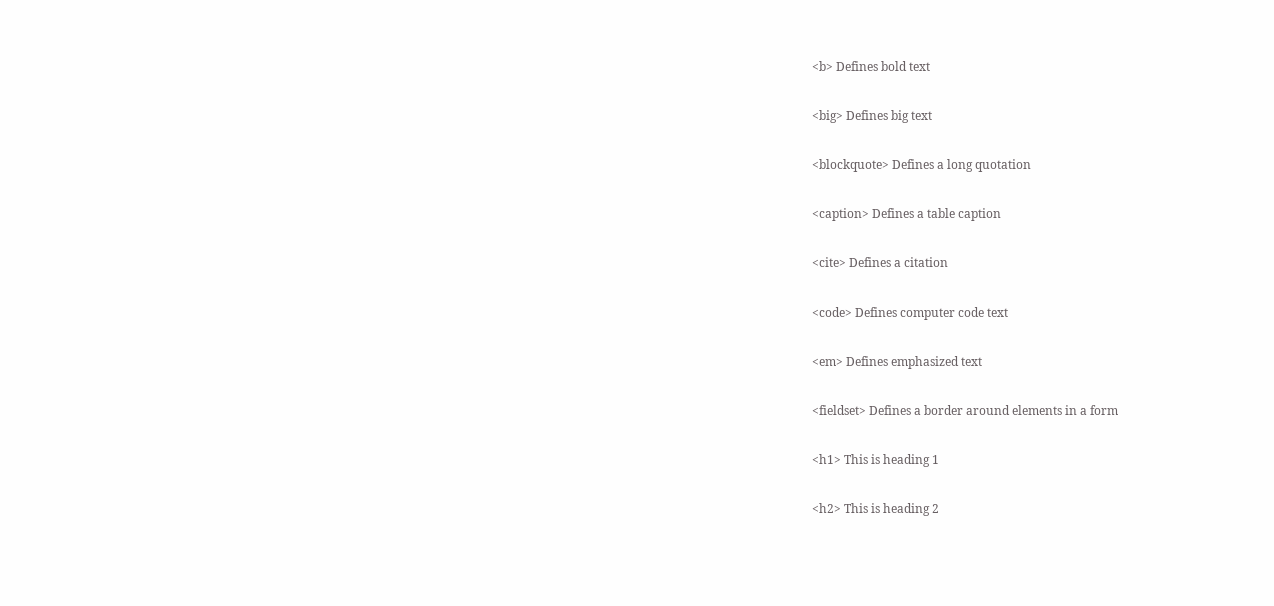<b> Defines bold text

<big> Defines big text

<blockquote> Defines a long quotation

<caption> Defines a table caption

<cite> Defines a citation

<code> Defines computer code text

<em> Defines emphasized text

<fieldset> Defines a border around elements in a form

<h1> This is heading 1

<h2> This is heading 2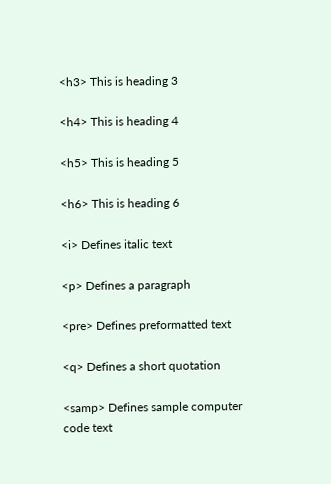<h3> This is heading 3

<h4> This is heading 4

<h5> This is heading 5

<h6> This is heading 6

<i> Defines italic text

<p> Defines a paragraph

<pre> Defines preformatted text

<q> Defines a short quotation

<samp> Defines sample computer code text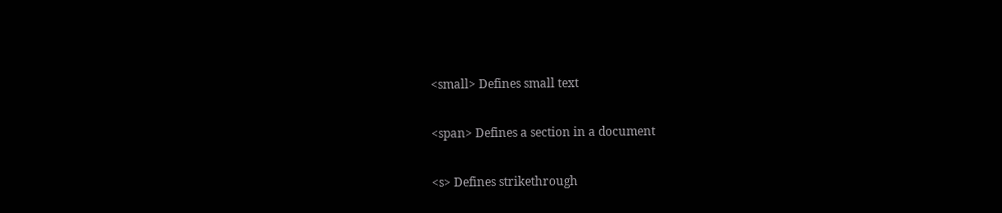<small> Defines small text

<span> Defines a section in a document

<s> Defines strikethrough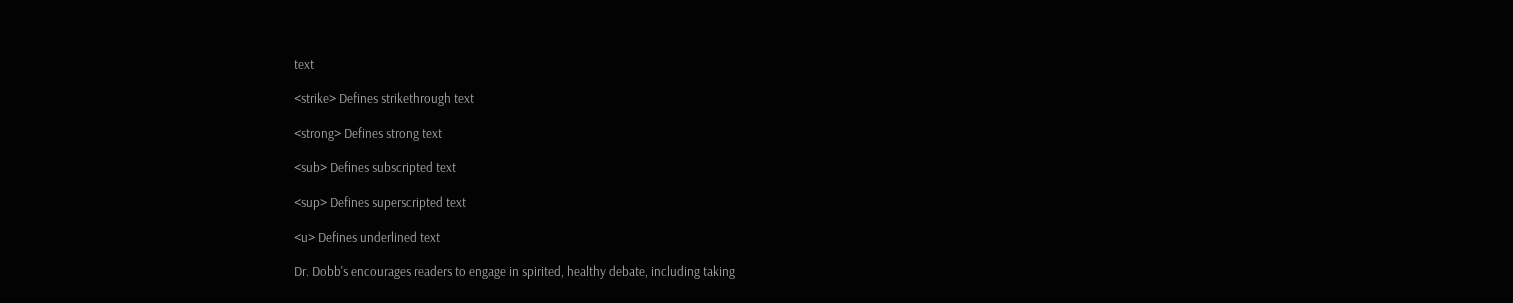text

<strike> Defines strikethrough text

<strong> Defines strong text

<sub> Defines subscripted text

<sup> Defines superscripted text

<u> Defines underlined text

Dr. Dobb's encourages readers to engage in spirited, healthy debate, including taking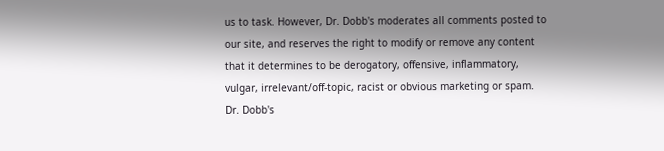us to task. However, Dr. Dobb's moderates all comments posted to our site, and reserves the right to modify or remove any content that it determines to be derogatory, offensive, inflammatory, vulgar, irrelevant/off-topic, racist or obvious marketing or spam. Dr. Dobb's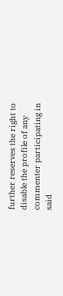further reserves the right to disable the profile of any commenter participating in said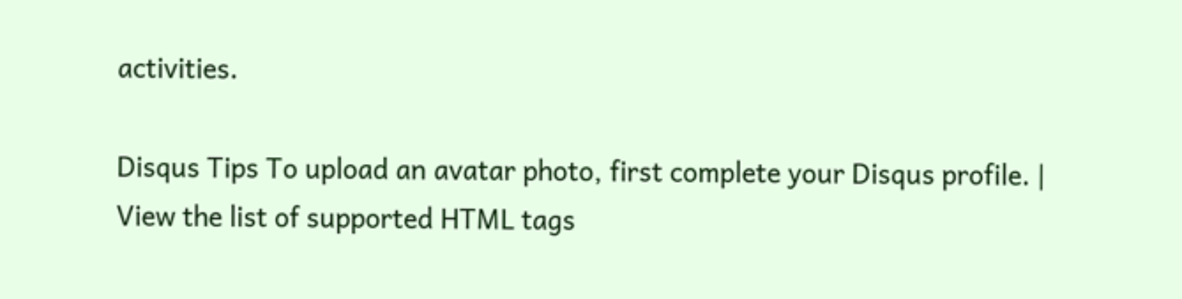activities.

Disqus Tips To upload an avatar photo, first complete your Disqus profile. | View the list of supported HTML tags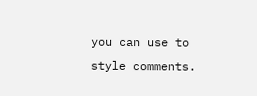you can use to style comments.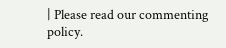| Please read our commenting policy.